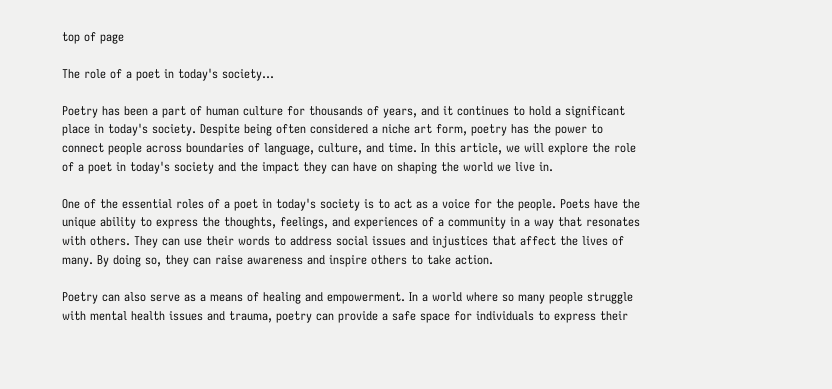top of page

The role of a poet in today's society...

Poetry has been a part of human culture for thousands of years, and it continues to hold a significant place in today's society. Despite being often considered a niche art form, poetry has the power to connect people across boundaries of language, culture, and time. In this article, we will explore the role of a poet in today's society and the impact they can have on shaping the world we live in.

One of the essential roles of a poet in today's society is to act as a voice for the people. Poets have the unique ability to express the thoughts, feelings, and experiences of a community in a way that resonates with others. They can use their words to address social issues and injustices that affect the lives of many. By doing so, they can raise awareness and inspire others to take action.

Poetry can also serve as a means of healing and empowerment. In a world where so many people struggle with mental health issues and trauma, poetry can provide a safe space for individuals to express their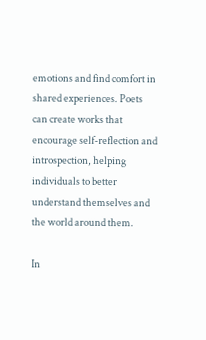emotions and find comfort in shared experiences. Poets can create works that encourage self-reflection and introspection, helping individuals to better understand themselves and the world around them.

In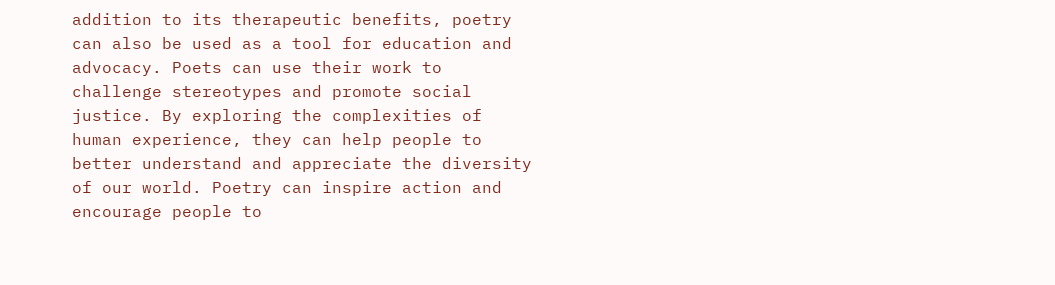addition to its therapeutic benefits, poetry can also be used as a tool for education and advocacy. Poets can use their work to challenge stereotypes and promote social justice. By exploring the complexities of human experience, they can help people to better understand and appreciate the diversity of our world. Poetry can inspire action and encourage people to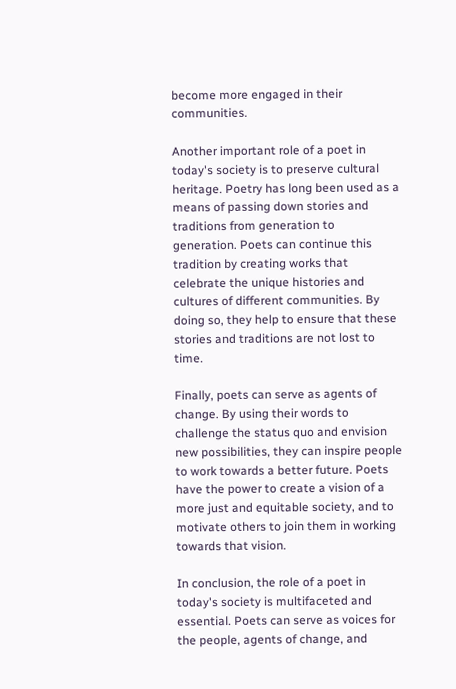become more engaged in their communities.

Another important role of a poet in today's society is to preserve cultural heritage. Poetry has long been used as a means of passing down stories and traditions from generation to generation. Poets can continue this tradition by creating works that celebrate the unique histories and cultures of different communities. By doing so, they help to ensure that these stories and traditions are not lost to time.

Finally, poets can serve as agents of change. By using their words to challenge the status quo and envision new possibilities, they can inspire people to work towards a better future. Poets have the power to create a vision of a more just and equitable society, and to motivate others to join them in working towards that vision.

In conclusion, the role of a poet in today's society is multifaceted and essential. Poets can serve as voices for the people, agents of change, and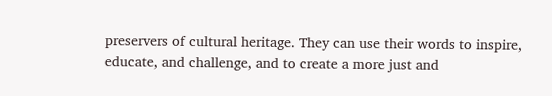preservers of cultural heritage. They can use their words to inspire, educate, and challenge, and to create a more just and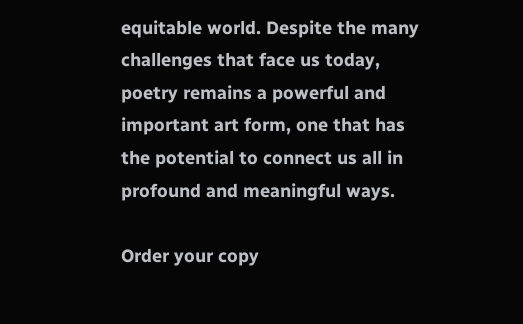equitable world. Despite the many challenges that face us today, poetry remains a powerful and important art form, one that has the potential to connect us all in profound and meaningful ways.

Order your copy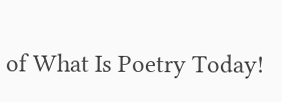of What Is Poetry Today!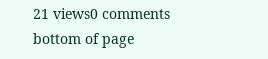21 views0 comments
bottom of page